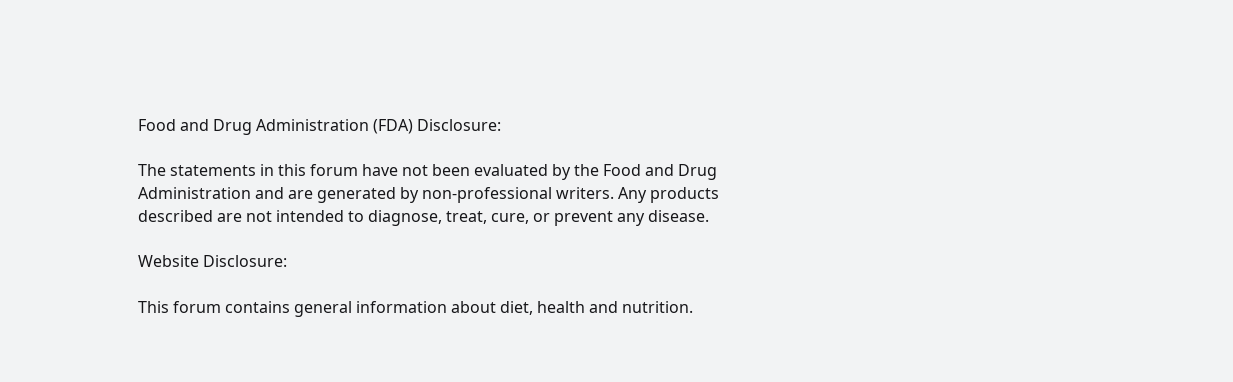Food and Drug Administration (FDA) Disclosure:

The statements in this forum have not been evaluated by the Food and Drug Administration and are generated by non-professional writers. Any products described are not intended to diagnose, treat, cure, or prevent any disease.

Website Disclosure:

This forum contains general information about diet, health and nutrition.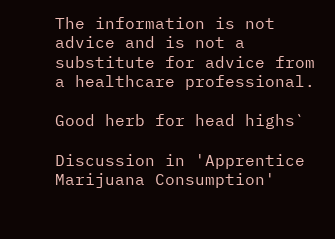The information is not advice and is not a substitute for advice from a healthcare professional.

Good herb for head highs`

Discussion in 'Apprentice Marijuana Consumption'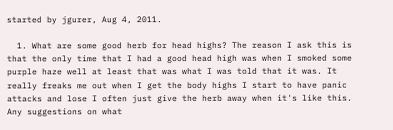started by jgurer, Aug 4, 2011.

  1. What are some good herb for head highs? The reason I ask this is that the only time that I had a good head high was when I smoked some purple haze well at least that was what I was told that it was. It really freaks me out when I get the body highs I start to have panic attacks and lose I often just give the herb away when it's like this. Any suggestions on what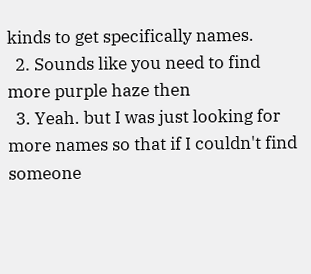kinds to get specifically names.
  2. Sounds like you need to find more purple haze then
  3. Yeah. but I was just looking for more names so that if I couldn't find someone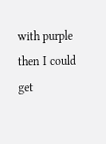with purple then I could get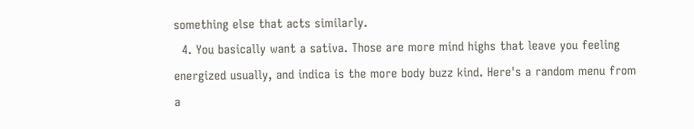something else that acts similarly.
  4. You basically want a sativa. Those are more mind highs that leave you feeling energized usually, and indica is the more body buzz kind. Here's a random menu from a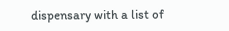dispensary with a list of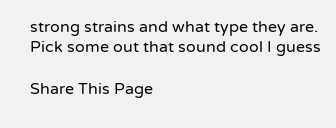strong strains and what type they are. Pick some out that sound cool I guess

Share This Page